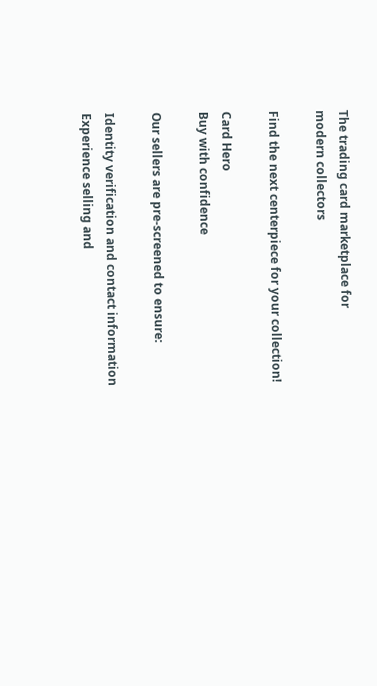The trading card marketplace for
modern collectors

Find the next centerpiece for your collection!

Card Hero
Buy with confidence

Our sellers are pre-screened to ensure:

Identity verification and contact information
Experience selling and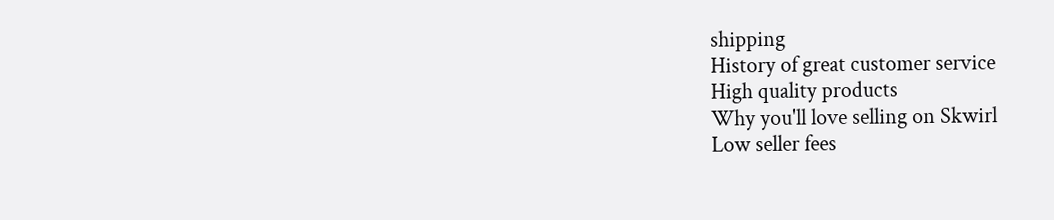shipping
History of great customer service
High quality products
Why you'll love selling on Skwirl
Low seller fees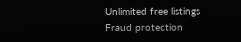Unlimited free listings
Fraud protection